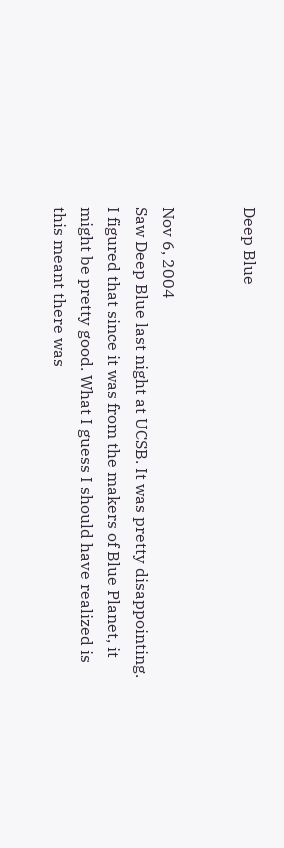Deep Blue


Nov 6, 2004
Saw Deep Blue last night at UCSB. It was pretty disappointing. I figured that since it was from the makers of Blue Planet, it might be pretty good. What I guess I should have realized is this meant there was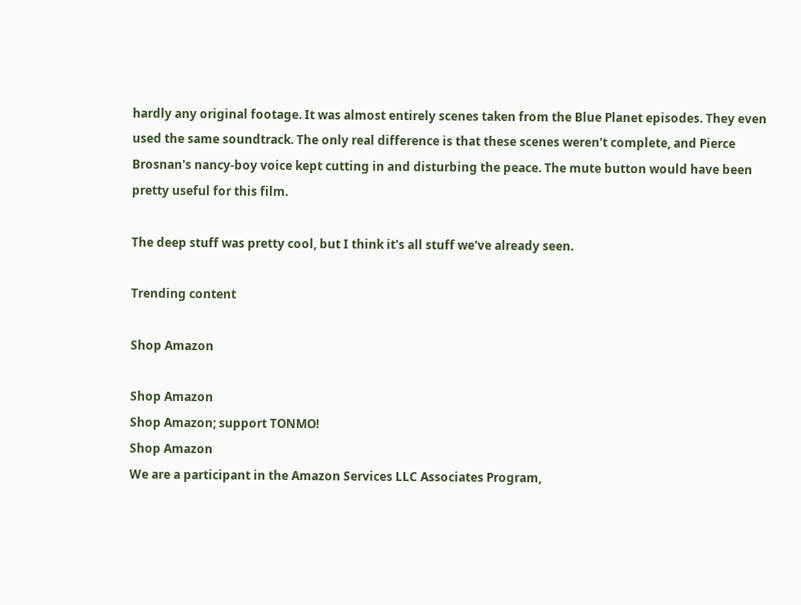hardly any original footage. It was almost entirely scenes taken from the Blue Planet episodes. They even used the same soundtrack. The only real difference is that these scenes weren't complete, and Pierce Brosnan's nancy-boy voice kept cutting in and disturbing the peace. The mute button would have been pretty useful for this film.

The deep stuff was pretty cool, but I think it's all stuff we've already seen.

Trending content

Shop Amazon

Shop Amazon
Shop Amazon; support TONMO!
Shop Amazon
We are a participant in the Amazon Services LLC Associates Program,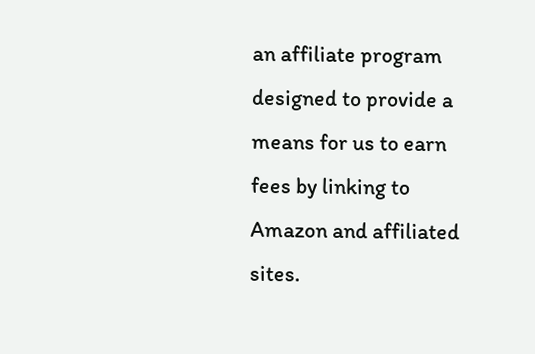an affiliate program designed to provide a means for us to earn fees by linking to Amazon and affiliated sites.